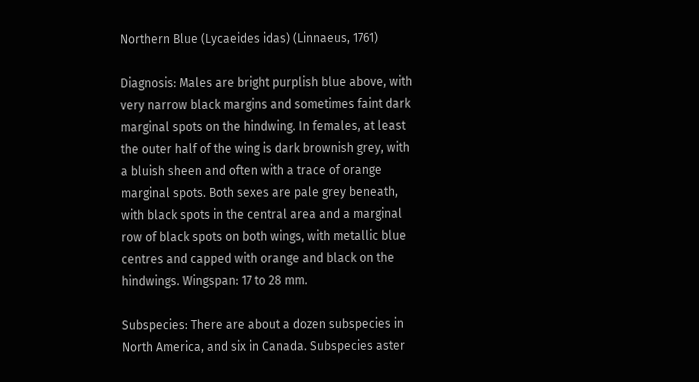Northern Blue (Lycaeides idas) (Linnaeus, 1761)

Diagnosis: Males are bright purplish blue above, with very narrow black margins and sometimes faint dark marginal spots on the hindwing. In females, at least the outer half of the wing is dark brownish grey, with a bluish sheen and often with a trace of orange marginal spots. Both sexes are pale grey beneath, with black spots in the central area and a marginal row of black spots on both wings, with metallic blue centres and capped with orange and black on the hindwings. Wingspan: 17 to 28 mm.

Subspecies: There are about a dozen subspecies in North America, and six in Canada. Subspecies aster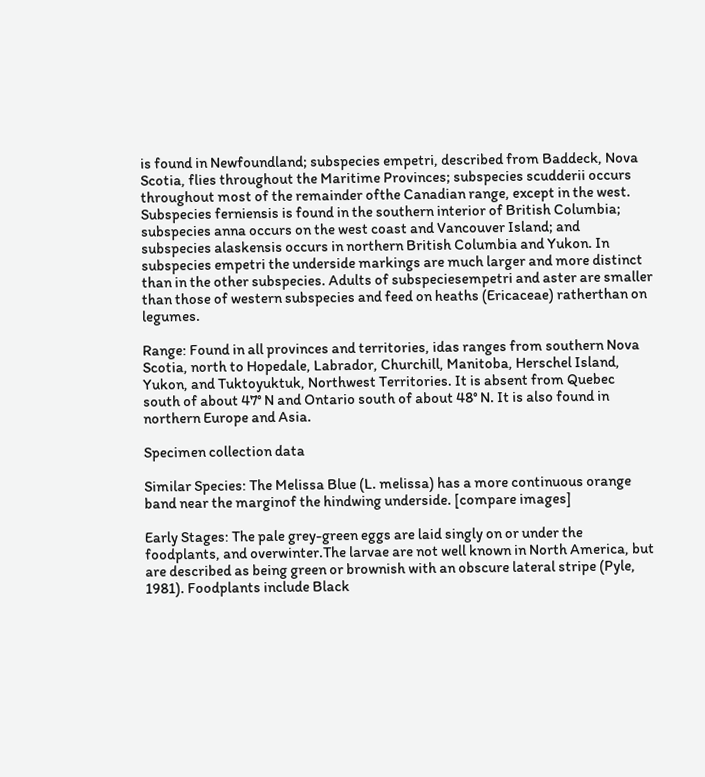is found in Newfoundland; subspecies empetri, described from Baddeck, Nova Scotia, flies throughout the Maritime Provinces; subspecies scudderii occurs throughout most of the remainder ofthe Canadian range, except in the west. Subspecies ferniensis is found in the southern interior of British Columbia; subspecies anna occurs on the west coast and Vancouver Island; and subspecies alaskensis occurs in northern British Columbia and Yukon. In subspecies empetri the underside markings are much larger and more distinct than in the other subspecies. Adults of subspeciesempetri and aster are smaller than those of western subspecies and feed on heaths (Ericaceae) ratherthan on legumes.

Range: Found in all provinces and territories, idas ranges from southern Nova Scotia, north to Hopedale, Labrador, Churchill, Manitoba, Herschel Island, Yukon, and Tuktoyuktuk, Northwest Territories. It is absent from Quebec south of about 47° N and Ontario south of about 48° N. It is also found in northern Europe and Asia.

Specimen collection data

Similar Species: The Melissa Blue (L. melissa) has a more continuous orange band near the marginof the hindwing underside. [compare images]

Early Stages: The pale grey-green eggs are laid singly on or under the foodplants, and overwinter.The larvae are not well known in North America, but are described as being green or brownish with an obscure lateral stripe (Pyle, 1981). Foodplants include Black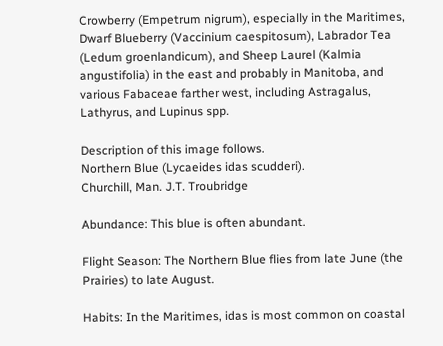Crowberry (Empetrum nigrum), especially in the Maritimes, Dwarf Blueberry (Vaccinium caespitosum), Labrador Tea (Ledum groenlandicum), and Sheep Laurel (Kalmia angustifolia) in the east and probably in Manitoba, and various Fabaceae farther west, including Astragalus, Lathyrus, and Lupinus spp.

Description of this image follows.
Northern Blue (Lycaeides idas scudderi).
Churchill, Man. J.T. Troubridge

Abundance: This blue is often abundant.

Flight Season: The Northern Blue flies from late June (the Prairies) to late August.

Habits: In the Maritimes, idas is most common on coastal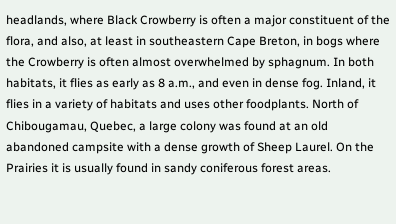headlands, where Black Crowberry is often a major constituent of the flora, and also, at least in southeastern Cape Breton, in bogs where the Crowberry is often almost overwhelmed by sphagnum. In both habitats, it flies as early as 8 a.m., and even in dense fog. Inland, it flies in a variety of habitats and uses other foodplants. North of Chibougamau, Quebec, a large colony was found at an old abandoned campsite with a dense growth of Sheep Laurel. On the Prairies it is usually found in sandy coniferous forest areas.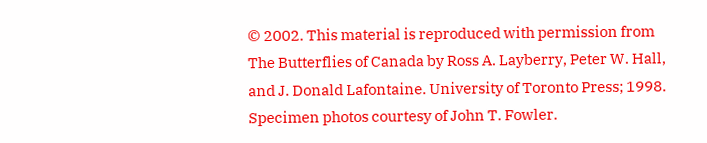© 2002. This material is reproduced with permission from The Butterflies of Canada by Ross A. Layberry, Peter W. Hall, and J. Donald Lafontaine. University of Toronto Press; 1998. Specimen photos courtesy of John T. Fowler.